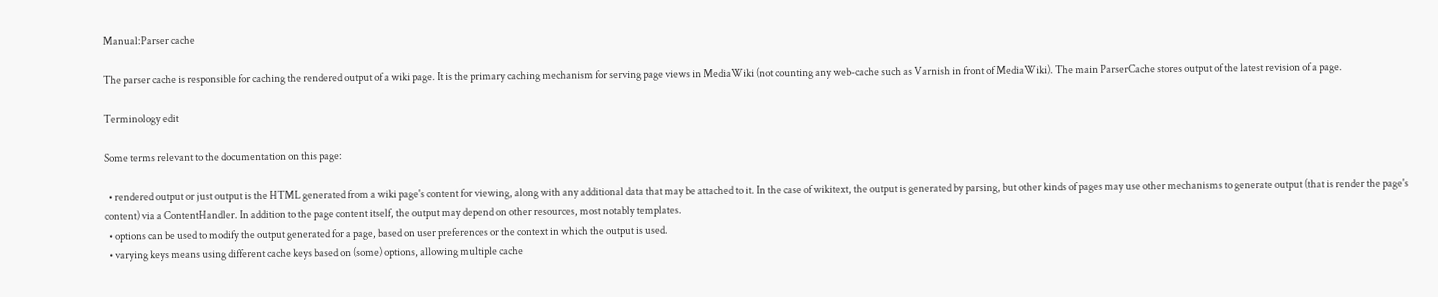Manual:Parser cache

The parser cache is responsible for caching the rendered output of a wiki page. It is the primary caching mechanism for serving page views in MediaWiki (not counting any web-cache such as Varnish in front of MediaWiki). The main ParserCache stores output of the latest revision of a page.

Terminology edit

Some terms relevant to the documentation on this page:

  • rendered output or just output is the HTML generated from a wiki page's content for viewing, along with any additional data that may be attached to it. In the case of wikitext, the output is generated by parsing, but other kinds of pages may use other mechanisms to generate output (that is render the page's content) via a ContentHandler. In addition to the page content itself, the output may depend on other resources, most notably templates.
  • options can be used to modify the output generated for a page, based on user preferences or the context in which the output is used.
  • varying keys means using different cache keys based on (some) options, allowing multiple cache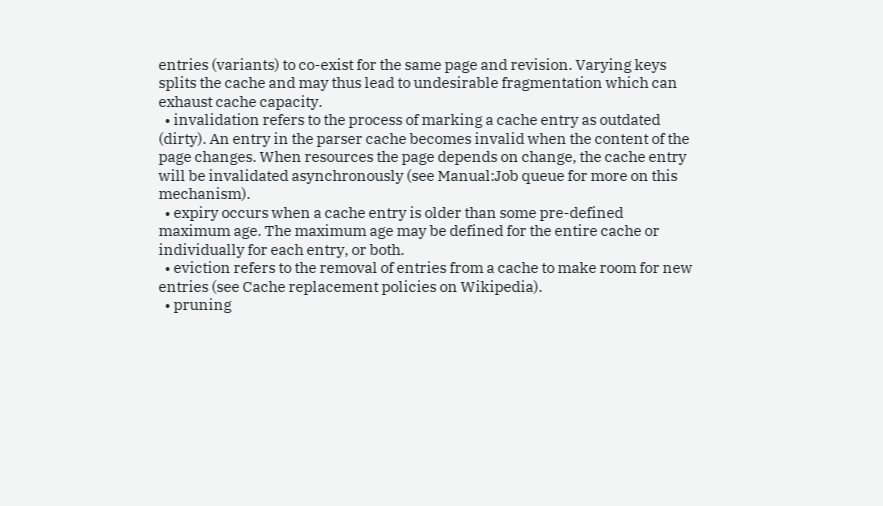entries (variants) to co-exist for the same page and revision. Varying keys splits the cache and may thus lead to undesirable fragmentation which can exhaust cache capacity.
  • invalidation refers to the process of marking a cache entry as outdated (dirty). An entry in the parser cache becomes invalid when the content of the page changes. When resources the page depends on change, the cache entry will be invalidated asynchronously (see Manual:Job queue for more on this mechanism).
  • expiry occurs when a cache entry is older than some pre-defined maximum age. The maximum age may be defined for the entire cache or individually for each entry, or both.
  • eviction refers to the removal of entries from a cache to make room for new entries (see Cache replacement policies on Wikipedia).
  • pruning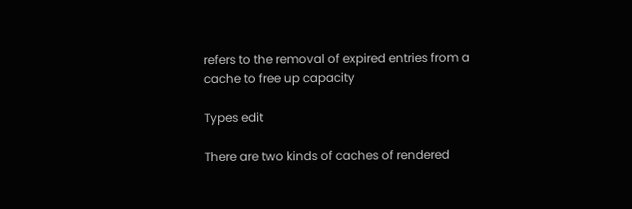refers to the removal of expired entries from a cache to free up capacity

Types edit

There are two kinds of caches of rendered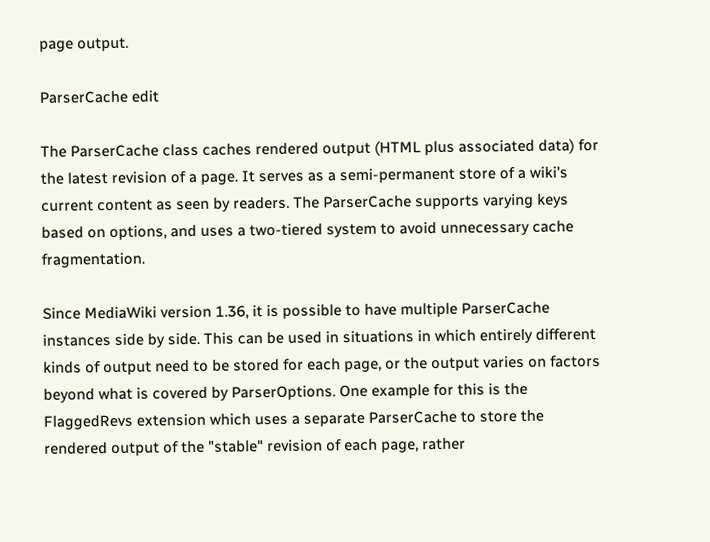page output.

ParserCache edit

The ParserCache class caches rendered output (HTML plus associated data) for the latest revision of a page. It serves as a semi-permanent store of a wiki's current content as seen by readers. The ParserCache supports varying keys based on options, and uses a two-tiered system to avoid unnecessary cache fragmentation.

Since MediaWiki version 1.36, it is possible to have multiple ParserCache instances side by side. This can be used in situations in which entirely different kinds of output need to be stored for each page, or the output varies on factors beyond what is covered by ParserOptions. One example for this is the FlaggedRevs extension which uses a separate ParserCache to store the rendered output of the "stable" revision of each page, rather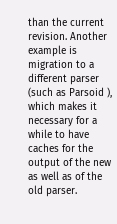than the current revision. Another example is migration to a different parser (such as Parsoid ), which makes it necessary for a while to have caches for the output of the new as well as of the old parser.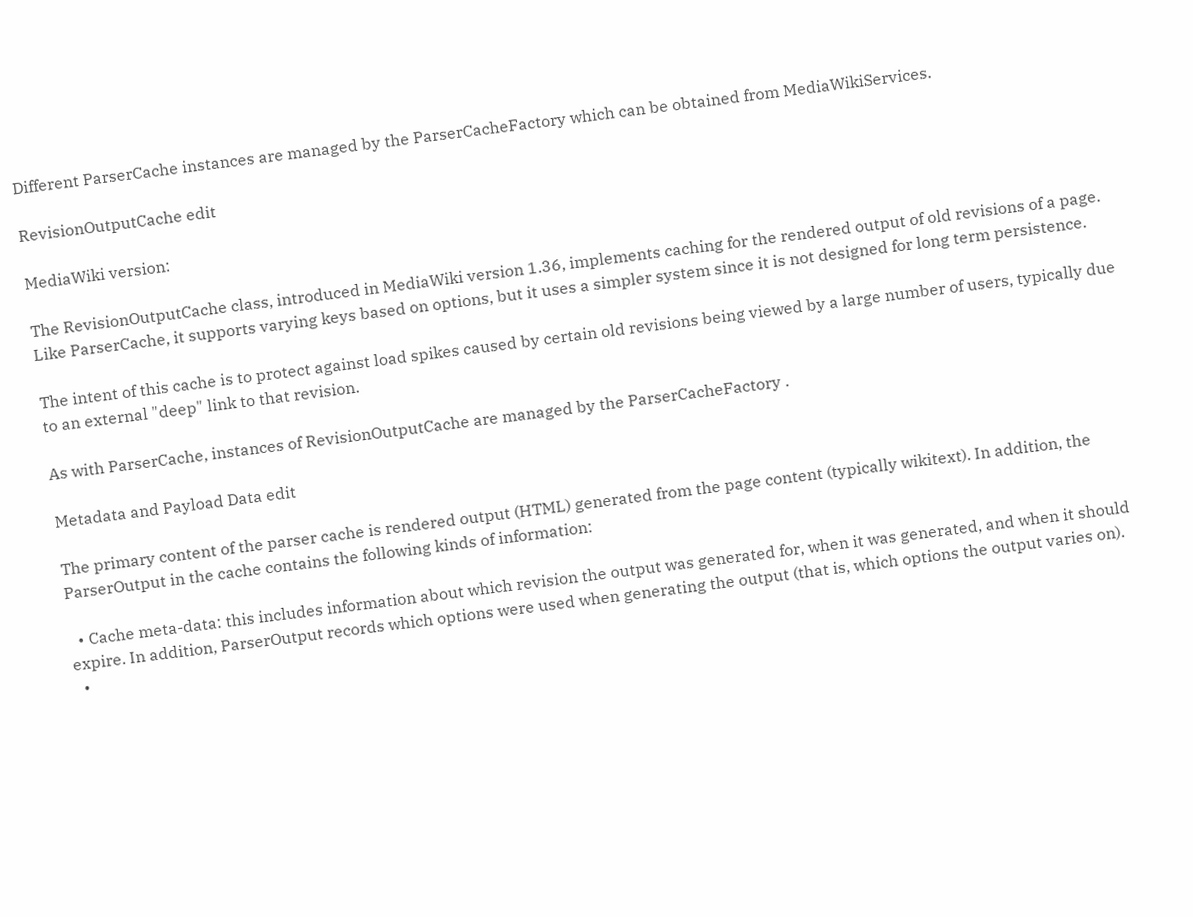Different ParserCache instances are managed by the ParserCacheFactory which can be obtained from MediaWikiServices.

RevisionOutputCache edit

MediaWiki version:

The RevisionOutputCache class, introduced in MediaWiki version 1.36, implements caching for the rendered output of old revisions of a page. Like ParserCache, it supports varying keys based on options, but it uses a simpler system since it is not designed for long term persistence.

The intent of this cache is to protect against load spikes caused by certain old revisions being viewed by a large number of users, typically due to an external "deep" link to that revision.

As with ParserCache, instances of RevisionOutputCache are managed by the ParserCacheFactory .

Metadata and Payload Data edit

The primary content of the parser cache is rendered output (HTML) generated from the page content (typically wikitext). In addition, the ParserOutput in the cache contains the following kinds of information:

  • Cache meta-data: this includes information about which revision the output was generated for, when it was generated, and when it should expire. In addition, ParserOutput records which options were used when generating the output (that is, which options the output varies on).
  •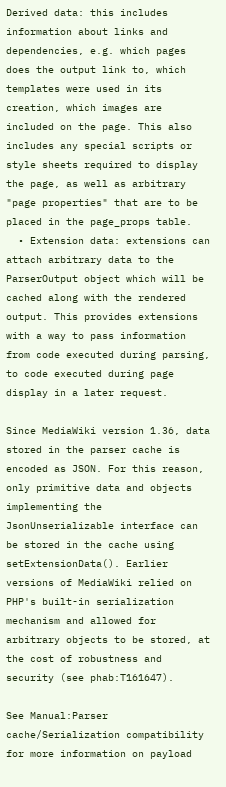Derived data: this includes information about links and dependencies, e.g. which pages does the output link to, which templates were used in its creation, which images are included on the page. This also includes any special scripts or style sheets required to display the page, as well as arbitrary "page properties" that are to be placed in the page_props table.
  • Extension data: extensions can attach arbitrary data to the ParserOutput object which will be cached along with the rendered output. This provides extensions with a way to pass information from code executed during parsing, to code executed during page display in a later request.

Since MediaWiki version 1.36, data stored in the parser cache is encoded as JSON. For this reason, only primitive data and objects implementing the JsonUnserializable interface can be stored in the cache using setExtensionData(). Earlier versions of MediaWiki relied on PHP's built-in serialization mechanism and allowed for arbitrary objects to be stored, at the cost of robustness and security (see phab:T161647).

See Manual:Parser cache/Serialization compatibility for more information on payload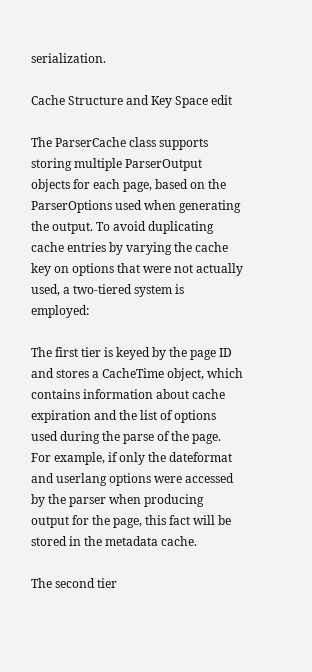serialization.

Cache Structure and Key Space edit

The ParserCache class supports storing multiple ParserOutput objects for each page, based on the ParserOptions used when generating the output. To avoid duplicating cache entries by varying the cache key on options that were not actually used, a two-tiered system is employed:

The first tier is keyed by the page ID and stores a CacheTime object, which contains information about cache expiration and the list of options used during the parse of the page. For example, if only the dateformat and userlang options were accessed by the parser when producing output for the page, this fact will be stored in the metadata cache.

The second tier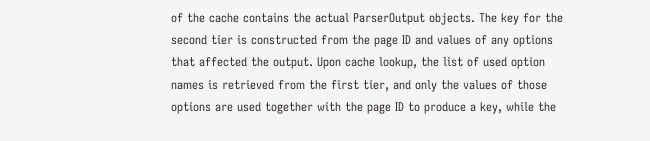of the cache contains the actual ParserOutput objects. The key for the second tier is constructed from the page ID and values of any options that affected the output. Upon cache lookup, the list of used option names is retrieved from the first tier, and only the values of those options are used together with the page ID to produce a key, while the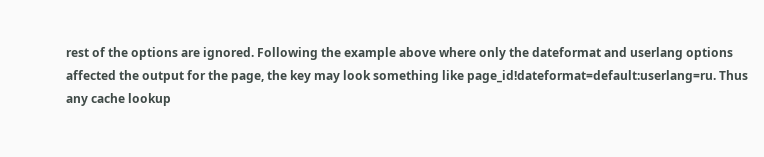rest of the options are ignored. Following the example above where only the dateformat and userlang options affected the output for the page, the key may look something like page_id!dateformat=default:userlang=ru. Thus any cache lookup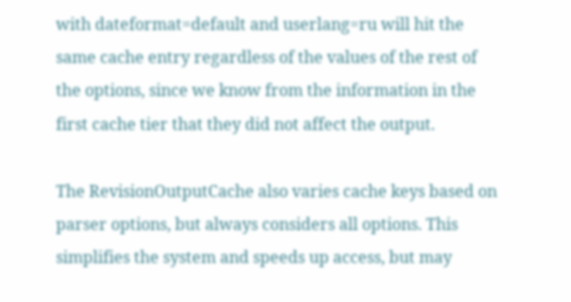with dateformat=default and userlang=ru will hit the same cache entry regardless of the values of the rest of the options, since we know from the information in the first cache tier that they did not affect the output.

The RevisionOutputCache also varies cache keys based on parser options, but always considers all options. This simplifies the system and speeds up access, but may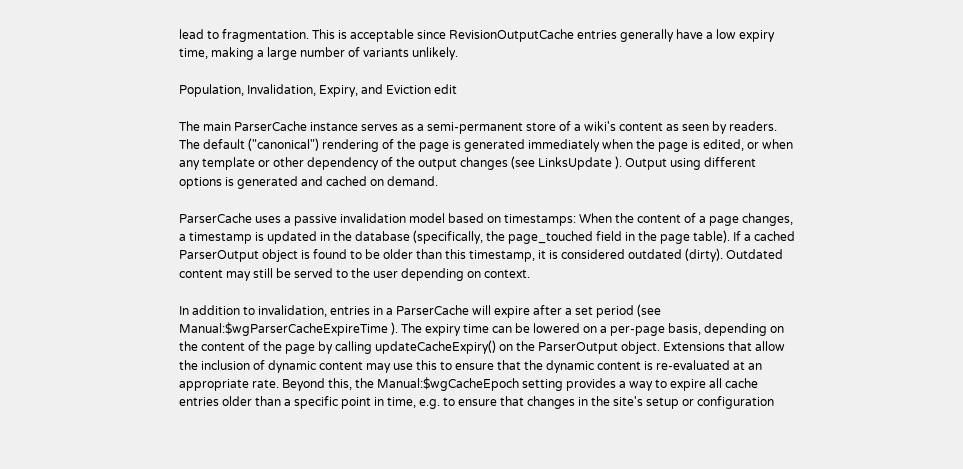lead to fragmentation. This is acceptable since RevisionOutputCache entries generally have a low expiry time, making a large number of variants unlikely.

Population, Invalidation, Expiry, and Eviction edit

The main ParserCache instance serves as a semi-permanent store of a wiki's content as seen by readers. The default ("canonical") rendering of the page is generated immediately when the page is edited, or when any template or other dependency of the output changes (see LinksUpdate ). Output using different options is generated and cached on demand.

ParserCache uses a passive invalidation model based on timestamps: When the content of a page changes, a timestamp is updated in the database (specifically, the page_touched field in the page table). If a cached ParserOutput object is found to be older than this timestamp, it is considered outdated (dirty). Outdated content may still be served to the user depending on context.

In addition to invalidation, entries in a ParserCache will expire after a set period (see Manual:$wgParserCacheExpireTime ). The expiry time can be lowered on a per-page basis, depending on the content of the page by calling updateCacheExpiry() on the ParserOutput object. Extensions that allow the inclusion of dynamic content may use this to ensure that the dynamic content is re-evaluated at an appropriate rate. Beyond this, the Manual:$wgCacheEpoch setting provides a way to expire all cache entries older than a specific point in time, e.g. to ensure that changes in the site's setup or configuration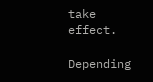take effect.

Depending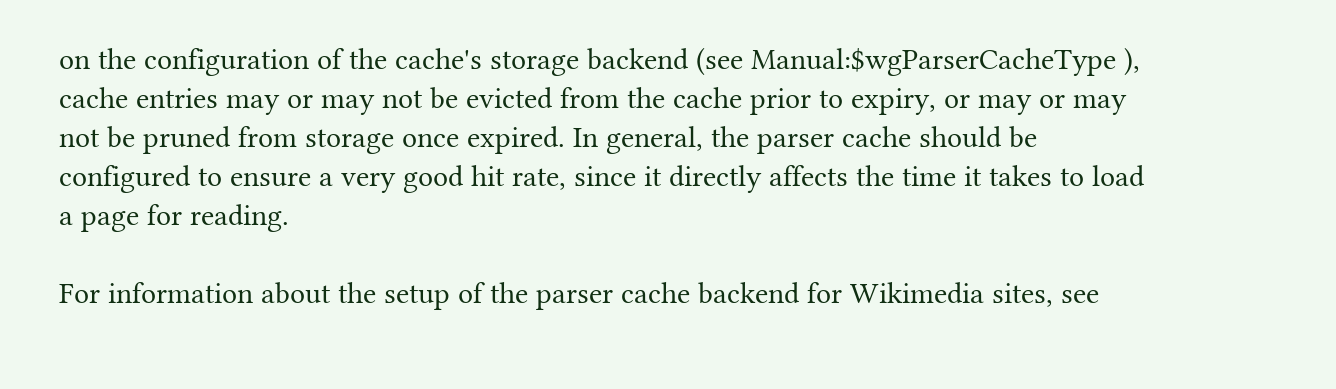on the configuration of the cache's storage backend (see Manual:$wgParserCacheType ), cache entries may or may not be evicted from the cache prior to expiry, or may or may not be pruned from storage once expired. In general, the parser cache should be configured to ensure a very good hit rate, since it directly affects the time it takes to load a page for reading.

For information about the setup of the parser cache backend for Wikimedia sites, see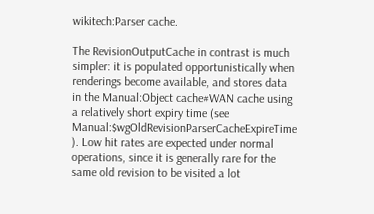wikitech:Parser cache.

The RevisionOutputCache in contrast is much simpler: it is populated opportunistically when renderings become available, and stores data in the Manual:Object cache#WAN cache using a relatively short expiry time (see Manual:$wgOldRevisionParserCacheExpireTime ). Low hit rates are expected under normal operations, since it is generally rare for the same old revision to be visited a lot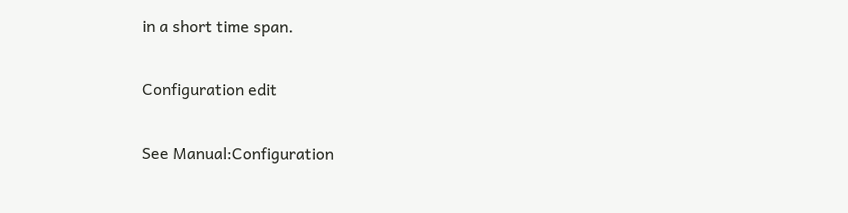in a short time span.

Configuration edit

See Manual:Configuration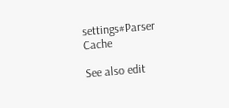settings#Parser Cache

See also edit